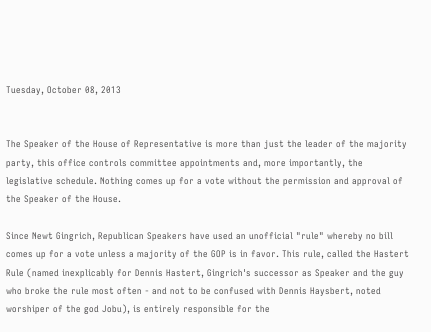Tuesday, October 08, 2013


The Speaker of the House of Representative is more than just the leader of the majority party, this office controls committee appointments and, more importantly, the legislative schedule. Nothing comes up for a vote without the permission and approval of the Speaker of the House.

Since Newt Gingrich, Republican Speakers have used an unofficial "rule" whereby no bill comes up for a vote unless a majority of the GOP is in favor. This rule, called the Hastert Rule (named inexplicably for Dennis Hastert, Gingrich's successor as Speaker and the guy who broke the rule most often - and not to be confused with Dennis Haysbert, noted worshiper of the god Jobu), is entirely responsible for the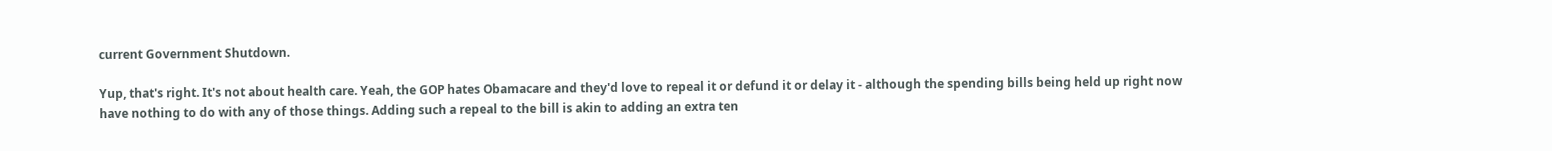current Government Shutdown.

Yup, that's right. It's not about health care. Yeah, the GOP hates Obamacare and they'd love to repeal it or defund it or delay it - although the spending bills being held up right now have nothing to do with any of those things. Adding such a repeal to the bill is akin to adding an extra ten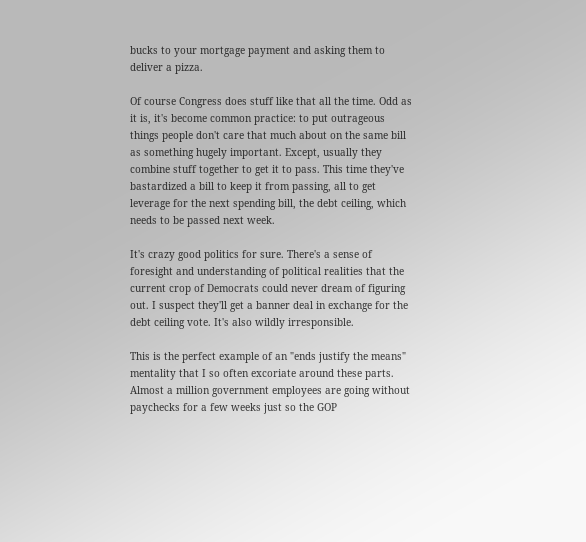bucks to your mortgage payment and asking them to deliver a pizza.

Of course Congress does stuff like that all the time. Odd as it is, it's become common practice: to put outrageous things people don't care that much about on the same bill as something hugely important. Except, usually they combine stuff together to get it to pass. This time they've bastardized a bill to keep it from passing, all to get leverage for the next spending bill, the debt ceiling, which needs to be passed next week.

It's crazy good politics for sure. There's a sense of foresight and understanding of political realities that the current crop of Democrats could never dream of figuring out. I suspect they'll get a banner deal in exchange for the debt ceiling vote. It's also wildly irresponsible.

This is the perfect example of an "ends justify the means" mentality that I so often excoriate around these parts. Almost a million government employees are going without paychecks for a few weeks just so the GOP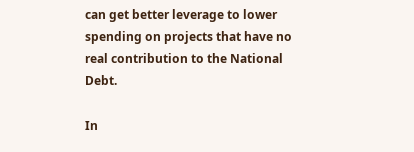can get better leverage to lower spending on projects that have no real contribution to the National Debt.

In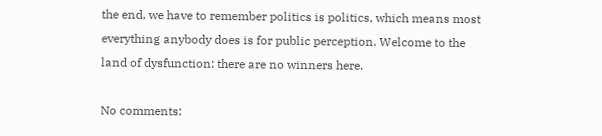the end, we have to remember politics is politics, which means most everything anybody does is for public perception. Welcome to the land of dysfunction: there are no winners here.

No comments: